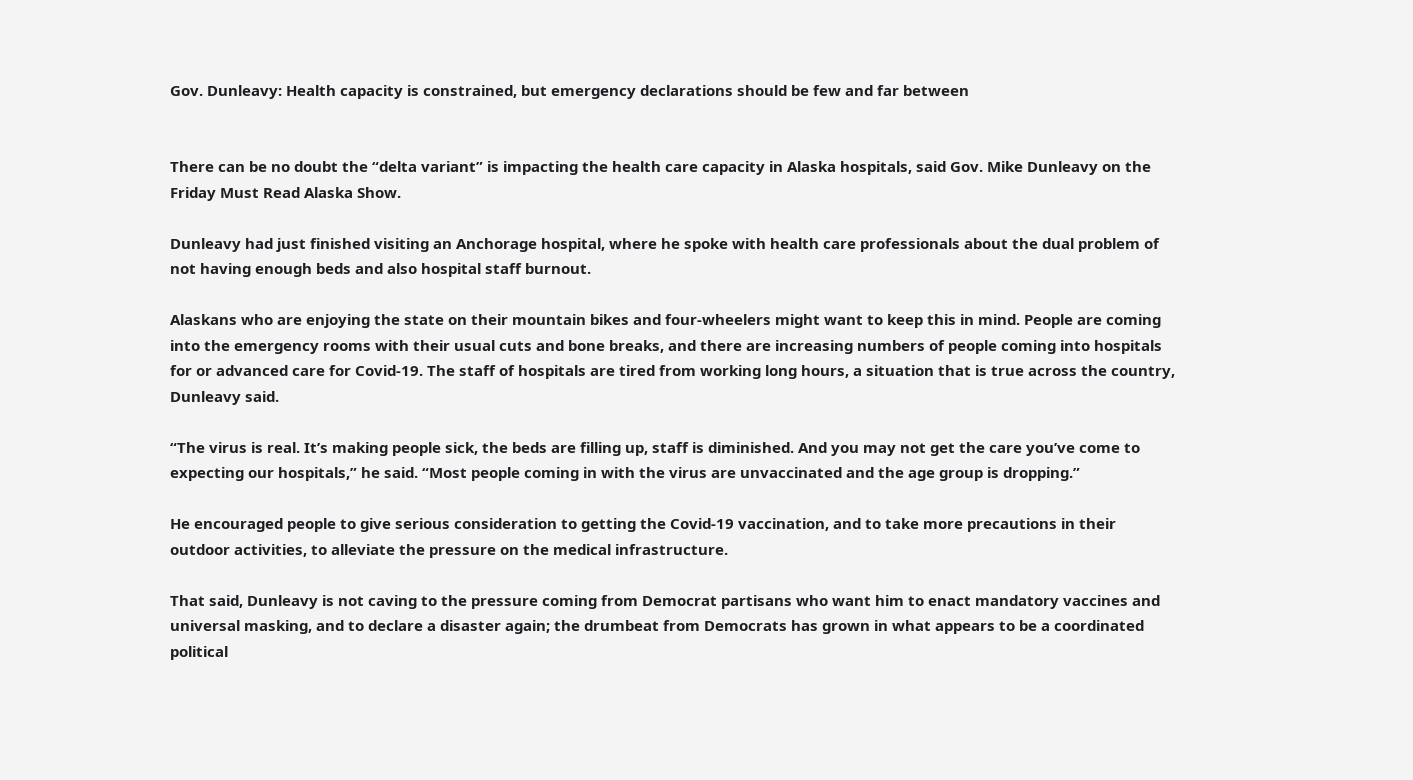Gov. Dunleavy: Health capacity is constrained, but emergency declarations should be few and far between


There can be no doubt the “delta variant” is impacting the health care capacity in Alaska hospitals, said Gov. Mike Dunleavy on the Friday Must Read Alaska Show.

Dunleavy had just finished visiting an Anchorage hospital, where he spoke with health care professionals about the dual problem of not having enough beds and also hospital staff burnout.

Alaskans who are enjoying the state on their mountain bikes and four-wheelers might want to keep this in mind. People are coming into the emergency rooms with their usual cuts and bone breaks, and there are increasing numbers of people coming into hospitals for or advanced care for Covid-19. The staff of hospitals are tired from working long hours, a situation that is true across the country, Dunleavy said.

“The virus is real. It’s making people sick, the beds are filling up, staff is diminished. And you may not get the care you’ve come to expecting our hospitals,” he said. “Most people coming in with the virus are unvaccinated and the age group is dropping.”

He encouraged people to give serious consideration to getting the Covid-19 vaccination, and to take more precautions in their outdoor activities, to alleviate the pressure on the medical infrastructure.

That said, Dunleavy is not caving to the pressure coming from Democrat partisans who want him to enact mandatory vaccines and universal masking, and to declare a disaster again; the drumbeat from Democrats has grown in what appears to be a coordinated political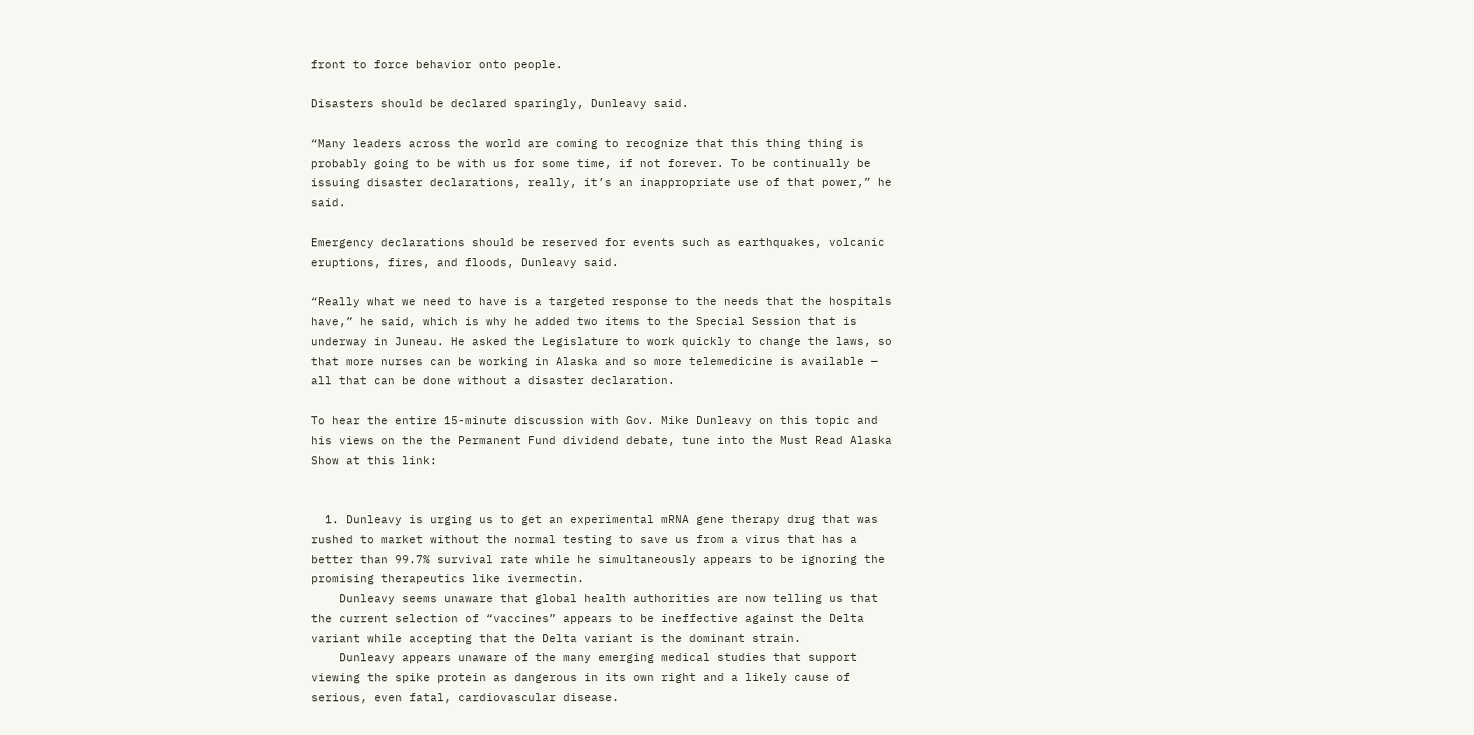front to force behavior onto people.

Disasters should be declared sparingly, Dunleavy said.

“Many leaders across the world are coming to recognize that this thing thing is probably going to be with us for some time, if not forever. To be continually be issuing disaster declarations, really, it’s an inappropriate use of that power,” he said.

Emergency declarations should be reserved for events such as earthquakes, volcanic eruptions, fires, and floods, Dunleavy said.

“Really what we need to have is a targeted response to the needs that the hospitals have,” he said, which is why he added two items to the Special Session that is underway in Juneau. He asked the Legislature to work quickly to change the laws, so that more nurses can be working in Alaska and so more telemedicine is available — all that can be done without a disaster declaration.

To hear the entire 15-minute discussion with Gov. Mike Dunleavy on this topic and his views on the the Permanent Fund dividend debate, tune into the Must Read Alaska Show at this link:


  1. Dunleavy is urging us to get an experimental mRNA gene therapy drug that was rushed to market without the normal testing to save us from a virus that has a better than 99.7% survival rate while he simultaneously appears to be ignoring the promising therapeutics like ivermectin.
    Dunleavy seems unaware that global health authorities are now telling us that the current selection of “vaccines” appears to be ineffective against the Delta variant while accepting that the Delta variant is the dominant strain.
    Dunleavy appears unaware of the many emerging medical studies that support viewing the spike protein as dangerous in its own right and a likely cause of serious, even fatal, cardiovascular disease.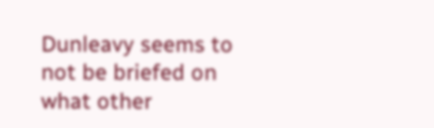Dunleavy seems to not be briefed on what other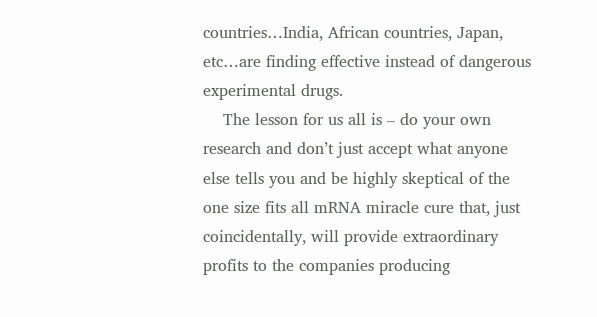countries…India, African countries, Japan, etc…are finding effective instead of dangerous experimental drugs.
    The lesson for us all is – do your own research and don’t just accept what anyone else tells you and be highly skeptical of the one size fits all mRNA miracle cure that, just coincidentally, will provide extraordinary profits to the companies producing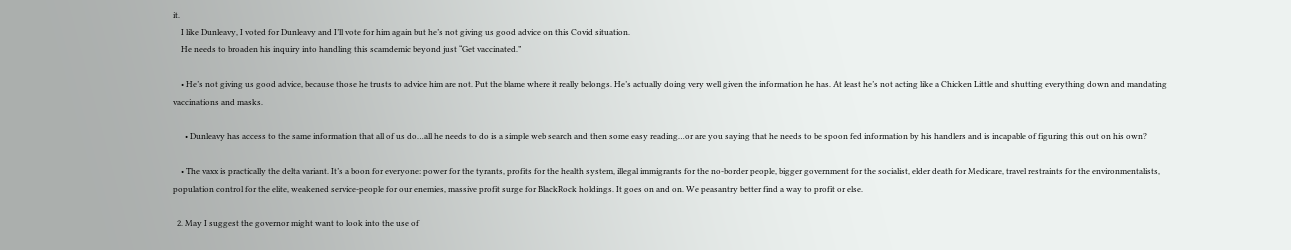it.
    I like Dunleavy, I voted for Dunleavy and I’ll vote for him again but he’s not giving us good advice on this Covid situation.
    He needs to broaden his inquiry into handling this scamdemic beyond just “Get vaccinated.”

    • He’s not giving us good advice, because those he trusts to advice him are not. Put the blame where it really belongs. He’s actually doing very well given the information he has. At least he’s not acting like a Chicken Little and shutting everything down and mandating vaccinations and masks.

      • Dunleavy has access to the same information that all of us do…all he needs to do is a simple web search and then some easy reading…or are you saying that he needs to be spoon fed information by his handlers and is incapable of figuring this out on his own?

    • The vaxx is practically the delta variant. It’s a boon for everyone: power for the tyrants, profits for the health system, illegal immigrants for the no-border people, bigger government for the socialist, elder death for Medicare, travel restraints for the environmentalists, population control for the elite, weakened service-people for our enemies, massive profit surge for BlackRock holdings. It goes on and on. We peasantry better find a way to profit or else.

  2. May I suggest the governor might want to look into the use of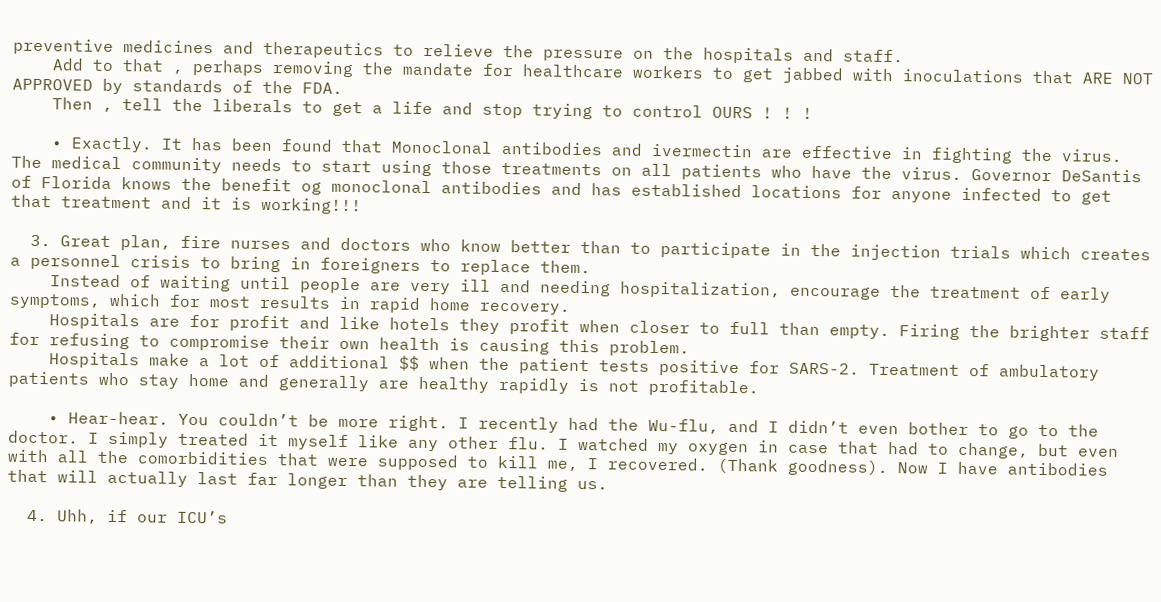preventive medicines and therapeutics to relieve the pressure on the hospitals and staff.
    Add to that , perhaps removing the mandate for healthcare workers to get jabbed with inoculations that ARE NOT APPROVED by standards of the FDA.
    Then , tell the liberals to get a life and stop trying to control OURS ! ! !

    • Exactly. It has been found that Monoclonal antibodies and ivermectin are effective in fighting the virus. The medical community needs to start using those treatments on all patients who have the virus. Governor DeSantis of Florida knows the benefit og monoclonal antibodies and has established locations for anyone infected to get that treatment and it is working!!!

  3. Great plan, fire nurses and doctors who know better than to participate in the injection trials which creates a personnel crisis to bring in foreigners to replace them.
    Instead of waiting until people are very ill and needing hospitalization, encourage the treatment of early symptoms, which for most results in rapid home recovery.
    Hospitals are for profit and like hotels they profit when closer to full than empty. Firing the brighter staff for refusing to compromise their own health is causing this problem.
    Hospitals make a lot of additional $$ when the patient tests positive for SARS-2. Treatment of ambulatory patients who stay home and generally are healthy rapidly is not profitable.

    • Hear-hear. You couldn’t be more right. I recently had the Wu-flu, and I didn’t even bother to go to the doctor. I simply treated it myself like any other flu. I watched my oxygen in case that had to change, but even with all the comorbidities that were supposed to kill me, I recovered. (Thank goodness). Now I have antibodies that will actually last far longer than they are telling us.

  4. Uhh, if our ICU’s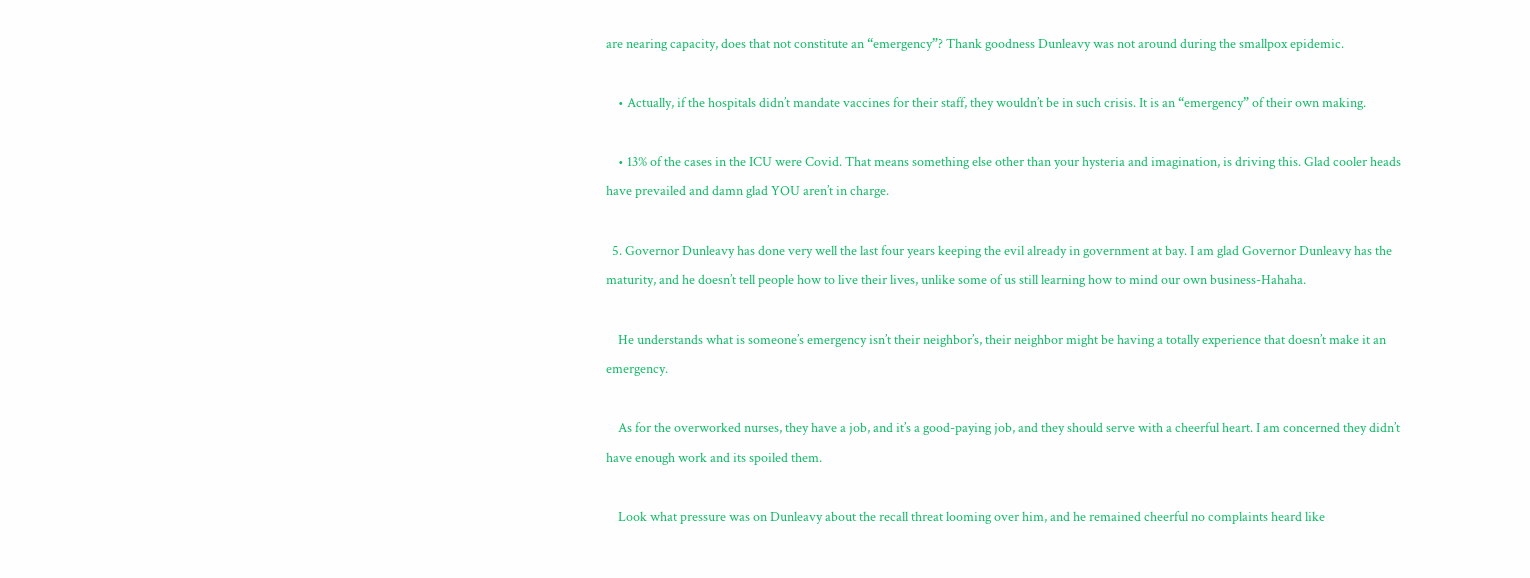are nearing capacity, does that not constitute an “emergency”? Thank goodness Dunleavy was not around during the smallpox epidemic.

    • Actually, if the hospitals didn’t mandate vaccines for their staff, they wouldn’t be in such crisis. It is an “emergency” of their own making.

    • 13% of the cases in the ICU were Covid. That means something else other than your hysteria and imagination, is driving this. Glad cooler heads have prevailed and damn glad YOU aren’t in charge.

  5. Governor Dunleavy has done very well the last four years keeping the evil already in government at bay. I am glad Governor Dunleavy has the maturity, and he doesn’t tell people how to live their lives, unlike some of us still learning how to mind our own business-Hahaha.

    He understands what is someone’s emergency isn’t their neighbor’s, their neighbor might be having a totally experience that doesn’t make it an emergency.

    As for the overworked nurses, they have a job, and it’s a good-paying job, and they should serve with a cheerful heart. I am concerned they didn’t have enough work and its spoiled them.

    Look what pressure was on Dunleavy about the recall threat looming over him, and he remained cheerful no complaints heard like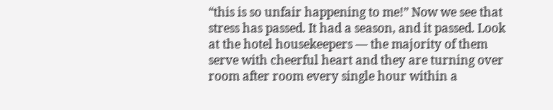“this is so unfair happening to me!” Now we see that stress has passed. It had a season, and it passed. Look at the hotel housekeepers — the majority of them serve with cheerful heart and they are turning over room after room every single hour within a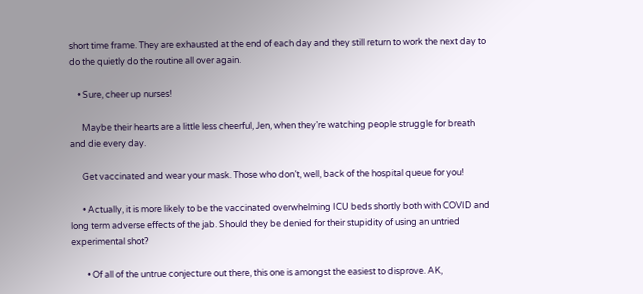short time frame. They are exhausted at the end of each day and they still return to work the next day to do the quietly do the routine all over again.

    • Sure, cheer up nurses!

      Maybe their hearts are a little less cheerful, Jen, when they’re watching people struggle for breath and die every day.

      Get vaccinated and wear your mask. Those who don’t, well, back of the hospital queue for you!

      • Actually, it is more likely to be the vaccinated overwhelming ICU beds shortly both with COVID and long term adverse effects of the jab. Should they be denied for their stupidity of using an untried experimental shot?

        • Of all of the untrue conjecture out there, this one is amongst the easiest to disprove. AK,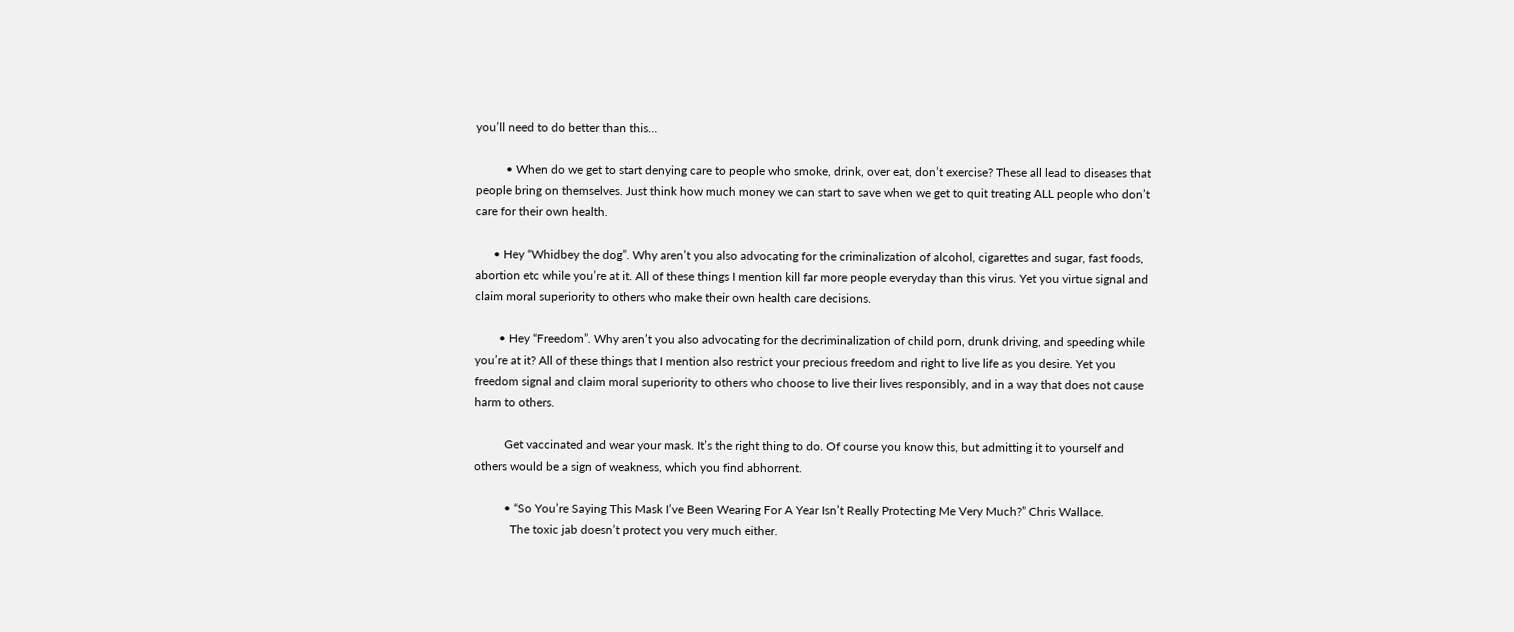you’ll need to do better than this…

          • When do we get to start denying care to people who smoke, drink, over eat, don’t exercise? These all lead to diseases that people bring on themselves. Just think how much money we can start to save when we get to quit treating ALL people who don’t care for their own health.

      • Hey “Whidbey the dog”. Why aren’t you also advocating for the criminalization of alcohol, cigarettes and sugar, fast foods, abortion etc while you’re at it. All of these things I mention kill far more people everyday than this virus. Yet you virtue signal and claim moral superiority to others who make their own health care decisions.

        • Hey “Freedom”. Why aren’t you also advocating for the decriminalization of child porn, drunk driving, and speeding while you’re at it? All of these things that I mention also restrict your precious freedom and right to live life as you desire. Yet you freedom signal and claim moral superiority to others who choose to live their lives responsibly, and in a way that does not cause harm to others.

          Get vaccinated and wear your mask. It’s the right thing to do. Of course you know this, but admitting it to yourself and others would be a sign of weakness, which you find abhorrent.

          • “So You’re Saying This Mask I’ve Been Wearing For A Year Isn’t Really Protecting Me Very Much?” Chris Wallace.
            The toxic jab doesn’t protect you very much either.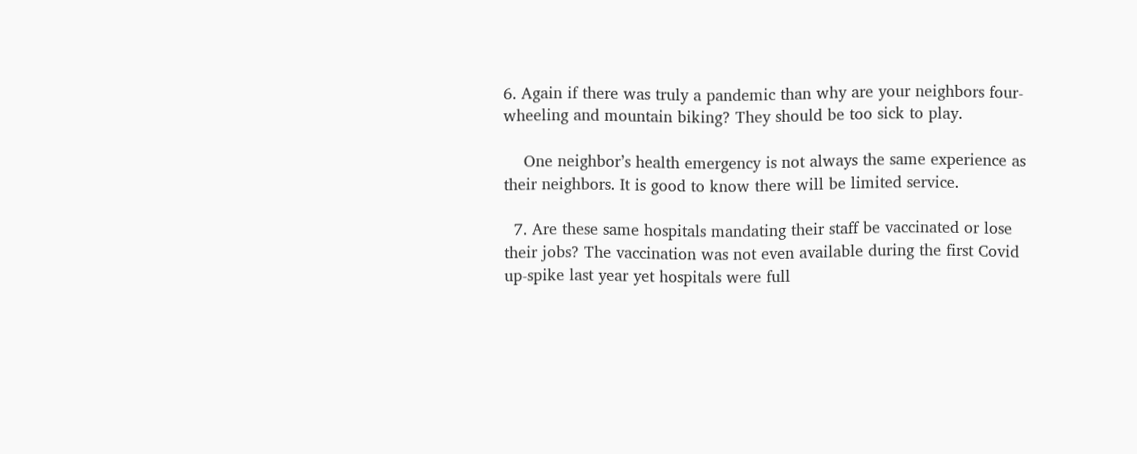6. Again if there was truly a pandemic than why are your neighbors four-wheeling and mountain biking? They should be too sick to play.

    One neighbor’s health emergency is not always the same experience as their neighbors. It is good to know there will be limited service.

  7. Are these same hospitals mandating their staff be vaccinated or lose their jobs? The vaccination was not even available during the first Covid up-spike last year yet hospitals were full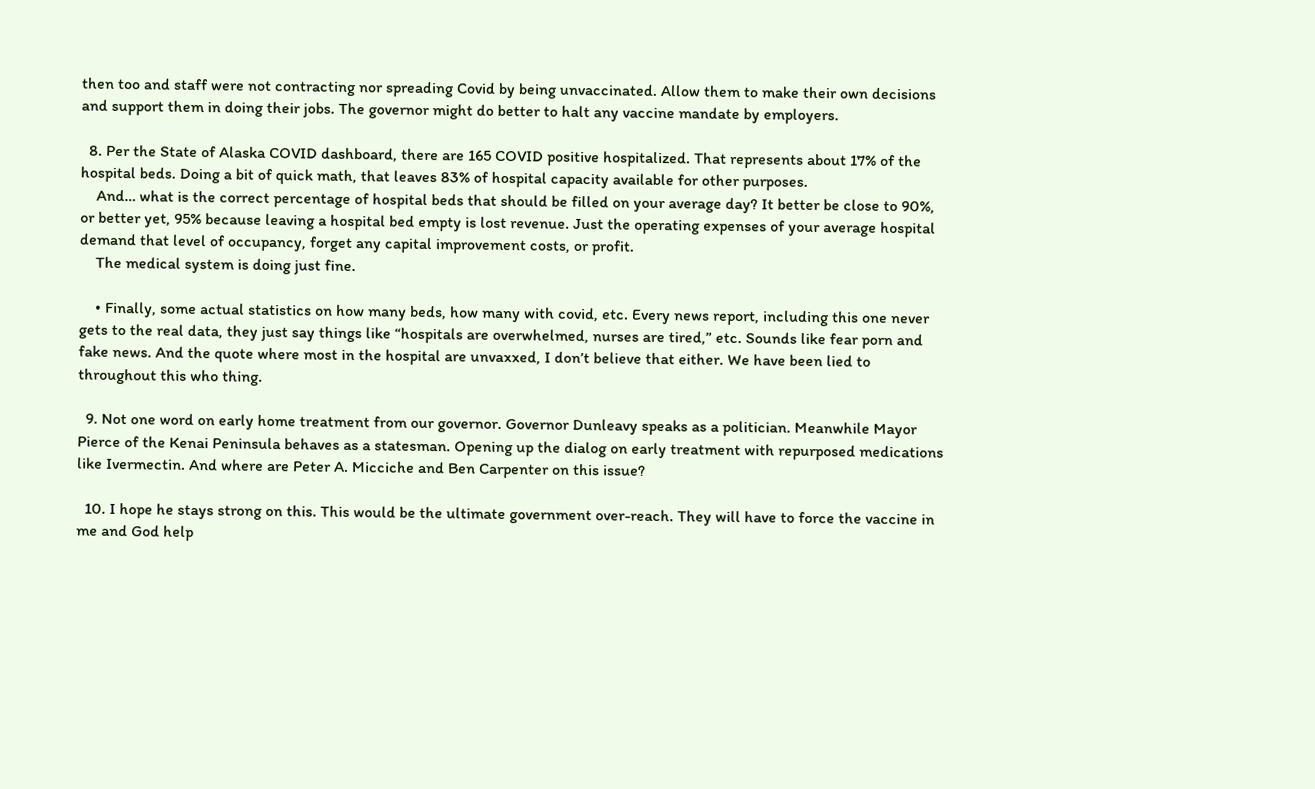then too and staff were not contracting nor spreading Covid by being unvaccinated. Allow them to make their own decisions and support them in doing their jobs. The governor might do better to halt any vaccine mandate by employers.

  8. Per the State of Alaska COVID dashboard, there are 165 COVID positive hospitalized. That represents about 17% of the hospital beds. Doing a bit of quick math, that leaves 83% of hospital capacity available for other purposes.
    And… what is the correct percentage of hospital beds that should be filled on your average day? It better be close to 90%, or better yet, 95% because leaving a hospital bed empty is lost revenue. Just the operating expenses of your average hospital demand that level of occupancy, forget any capital improvement costs, or profit.
    The medical system is doing just fine.

    • Finally, some actual statistics on how many beds, how many with covid, etc. Every news report, including this one never gets to the real data, they just say things like “hospitals are overwhelmed, nurses are tired,” etc. Sounds like fear porn and fake news. And the quote where most in the hospital are unvaxxed, I don’t believe that either. We have been lied to throughout this who thing.

  9. Not one word on early home treatment from our governor. Governor Dunleavy speaks as a politician. Meanwhile Mayor Pierce of the Kenai Peninsula behaves as a statesman. Opening up the dialog on early treatment with repurposed medications like Ivermectin. And where are Peter A. Micciche and Ben Carpenter on this issue?

  10. I hope he stays strong on this. This would be the ultimate government over-reach. They will have to force the vaccine in me and God help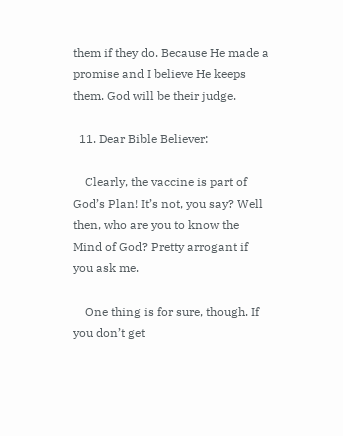them if they do. Because He made a promise and I believe He keeps them. God will be their judge.

  11. Dear Bible Believer:

    Clearly, the vaccine is part of God’s Plan! It’s not, you say? Well then, who are you to know the Mind of God? Pretty arrogant if you ask me.

    One thing is for sure, though. If you don’t get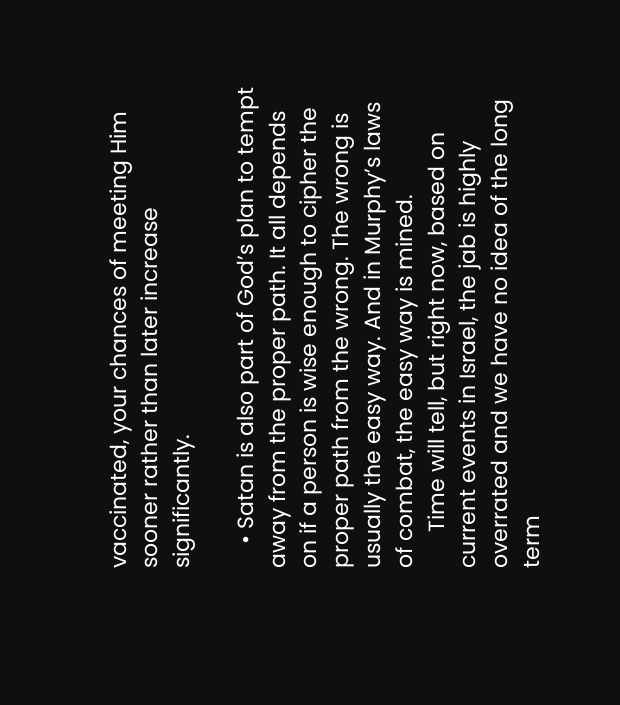vaccinated, your chances of meeting Him sooner rather than later increase significantly.

    • Satan is also part of God’s plan to tempt away from the proper path. It all depends on if a person is wise enough to cipher the proper path from the wrong. The wrong is usually the easy way. And in Murphy’s laws of combat, the easy way is mined.
      Time will tell, but right now, based on current events in Israel, the jab is highly overrated and we have no idea of the long term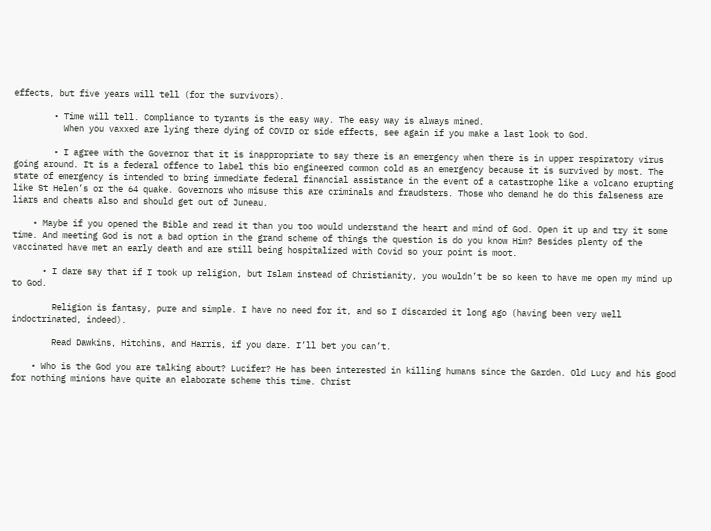effects, but five years will tell (for the survivors).

        • Time will tell. Compliance to tyrants is the easy way. The easy way is always mined.
          When you vaxxed are lying there dying of COVID or side effects, see again if you make a last look to God.

        • I agree with the Governor that it is inappropriate to say there is an emergency when there is in upper respiratory virus going around. It is a federal offence to label this bio engineered common cold as an emergency because it is survived by most. The state of emergency is intended to bring immediate federal financial assistance in the event of a catastrophe like a volcano erupting like St Helen’s or the 64 quake. Governors who misuse this are criminals and fraudsters. Those who demand he do this falseness are liars and cheats also and should get out of Juneau.

    • Maybe if you opened the Bible and read it than you too would understand the heart and mind of God. Open it up and try it some time. And meeting God is not a bad option in the grand scheme of things the question is do you know Him? Besides plenty of the vaccinated have met an early death and are still being hospitalized with Covid so your point is moot.

      • I dare say that if I took up religion, but Islam instead of Christianity, you wouldn’t be so keen to have me open my mind up to God.

        Religion is fantasy, pure and simple. I have no need for it, and so I discarded it long ago (having been very well indoctrinated, indeed).

        Read Dawkins, Hitchins, and Harris, if you dare. I’ll bet you can’t.

    • Who is the God you are talking about? Lucifer? He has been interested in killing humans since the Garden. Old Lucy and his good for nothing minions have quite an elaborate scheme this time. Christ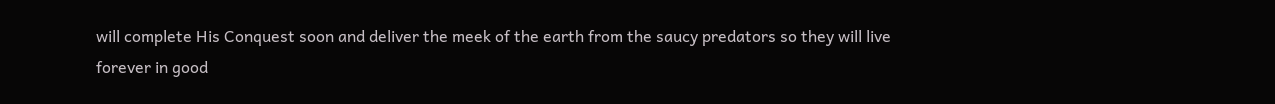will complete His Conquest soon and deliver the meek of the earth from the saucy predators so they will live forever in good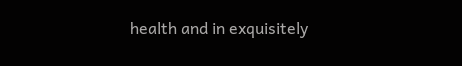health and in exquisitely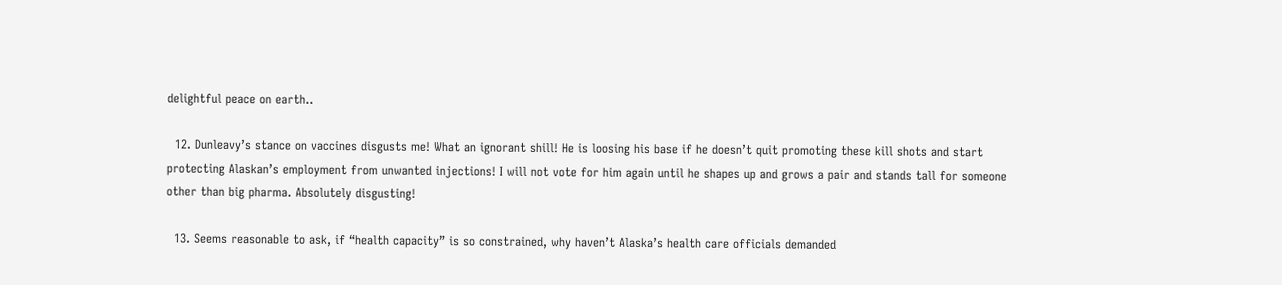delightful peace on earth..

  12. Dunleavy’s stance on vaccines disgusts me! What an ignorant shill! He is loosing his base if he doesn’t quit promoting these kill shots and start protecting Alaskan’s employment from unwanted injections! I will not vote for him again until he shapes up and grows a pair and stands tall for someone other than big pharma. Absolutely disgusting!

  13. Seems reasonable to ask, if “health capacity” is so constrained, why haven’t Alaska’s health care officials demanded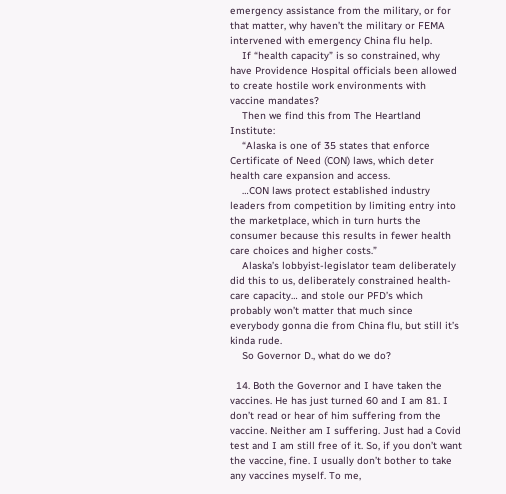emergency assistance from the military, or for that matter, why haven’t the military or FEMA intervened with emergency China flu help.
    If “health capacity” is so constrained, why have Providence Hospital officials been allowed to create hostile work environments with vaccine mandates?
    Then we find this from The Heartland Institute:
    “Alaska is one of 35 states that enforce Certificate of Need (CON) laws, which deter health care expansion and access.
    …CON laws protect established industry leaders from competition by limiting entry into the marketplace, which in turn hurts the consumer because this results in fewer health care choices and higher costs.”
    Alaska’s lobbyist-legislator team deliberately did this to us, deliberately constrained health-care capacity… and stole our PFD’s which probably won’t matter that much since everybody gonna die from China flu, but still it’s kinda rude.
    So Governor D., what do we do?

  14. Both the Governor and I have taken the vaccines. He has just turned 60 and I am 81. I don’t read or hear of him suffering from the vaccine. Neither am I suffering. Just had a Covid test and I am still free of it. So, if you don’t want the vaccine, fine. I usually don’t bother to take any vaccines myself. To me,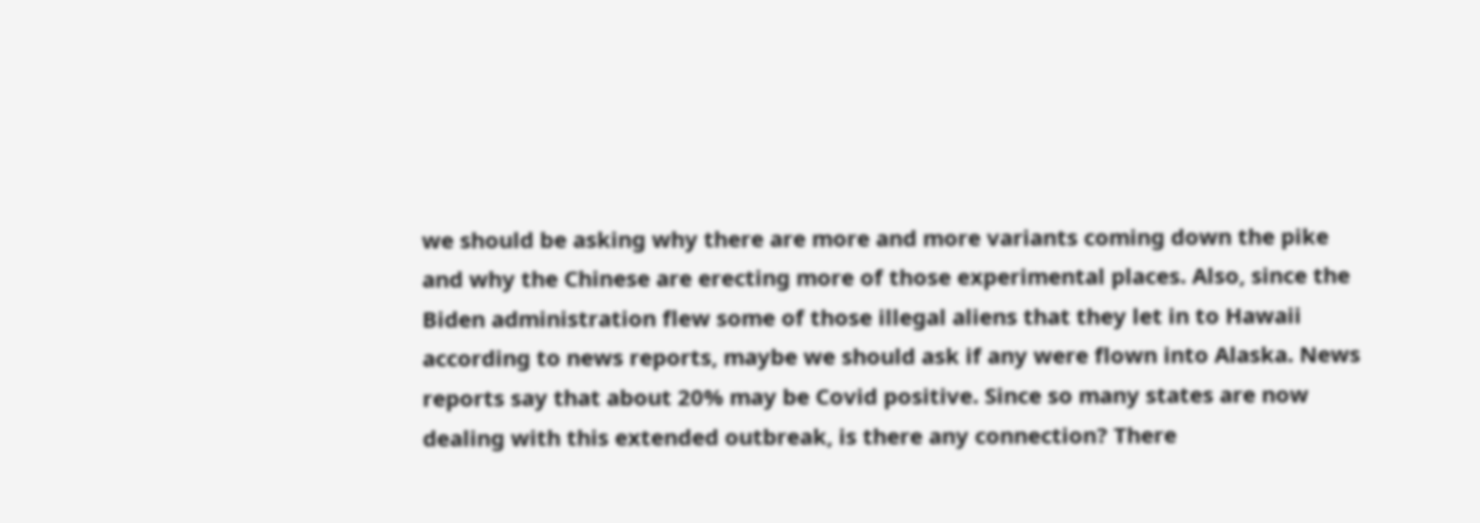we should be asking why there are more and more variants coming down the pike and why the Chinese are erecting more of those experimental places. Also, since the Biden administration flew some of those illegal aliens that they let in to Hawaii according to news reports, maybe we should ask if any were flown into Alaska. News reports say that about 20% may be Covid positive. Since so many states are now dealing with this extended outbreak, is there any connection? There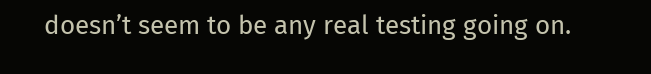doesn’t seem to be any real testing going on.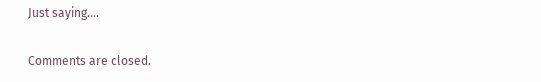Just saying….

Comments are closed.